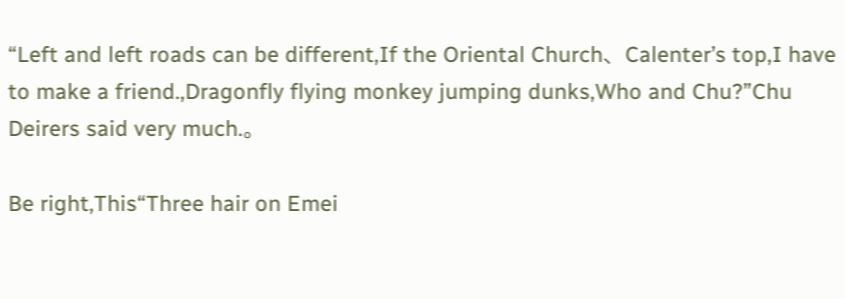“Left and left roads can be different,If the Oriental Church、Calenter’s top,I have to make a friend.,Dragonfly flying monkey jumping dunks,Who and Chu?”Chu Deirers said very much.。

Be right,This“Three hair on Emei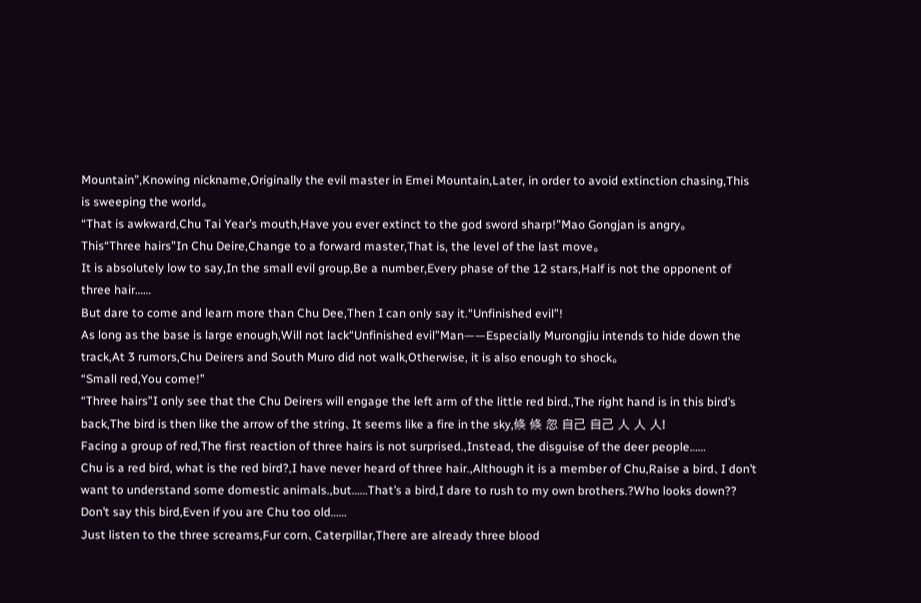Mountain”,Knowing nickname,Originally the evil master in Emei Mountain,Later, in order to avoid extinction chasing,This is sweeping the world。
“That is awkward,Chu Tai Year’s mouth,Have you ever extinct to the god sword sharp!”Mao Gongjan is angry。
This“Three hairs”In Chu Deire,Change to a forward master,That is, the level of the last move。
It is absolutely low to say,In the small evil group,Be a number,Every phase of the 12 stars,Half is not the opponent of three hair……
But dare to come and learn more than Chu Dee,Then I can only say it.“Unfinished evil”!
As long as the base is large enough,Will not lack“Unfinished evil”Man——Especially Murongjiu intends to hide down the track,At 3 rumors,Chu Deirers and South Muro did not walk,Otherwise, it is also enough to shock。
“Small red,You come!”
“Three hairs”I only see that the Chu Deirers will engage the left arm of the little red bird.,The right hand is in this bird’s back,The bird is then like the arrow of the string、It seems like a fire in the sky,倏 倏 忽 自己 自己 人 人 人!
Facing a group of red,The first reaction of three hairs is not surprised.,Instead, the disguise of the deer people……
Chu is a red bird, what is the red bird?,I have never heard of three hair.,Although it is a member of Chu,Raise a bird、I don’t want to understand some domestic animals.,but……That’s a bird,I dare to rush to my own brothers.?Who looks down??
Don’t say this bird,Even if you are Chu too old……
Just listen to the three screams,Fur corn、Caterpillar,There are already three blood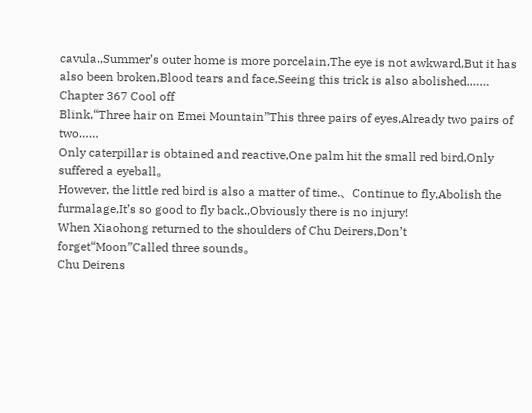cavula.,Summer’s outer home is more porcelain,The eye is not awkward,But it has also been broken,Blood tears and face,Seeing this trick is also abolished.……
Chapter 367 Cool off
Blink,“Three hair on Emei Mountain”This three pairs of eyes,Already two pairs of two……
Only caterpillar is obtained and reactive,One palm hit the small red bird,Only suffered a eyeball。
However, the little red bird is also a matter of time.、Continue to fly,Abolish the furmalage,It’s so good to fly back.,Obviously there is no injury!
When Xiaohong returned to the shoulders of Chu Deirers,Don’t forget“Moon”Called three sounds。
Chu Deirens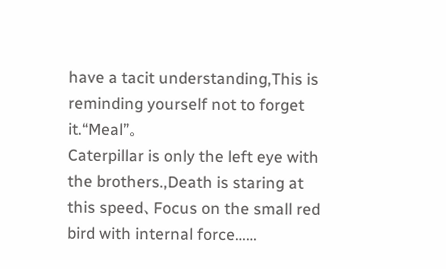have a tacit understanding,This is reminding yourself not to forget it.“Meal”。
Caterpillar is only the left eye with the brothers.,Death is staring at this speed、Focus on the small red bird with internal force……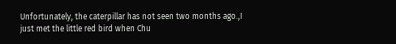Unfortunately, the caterpillar has not seen two months ago.,I just met the little red bird when Chu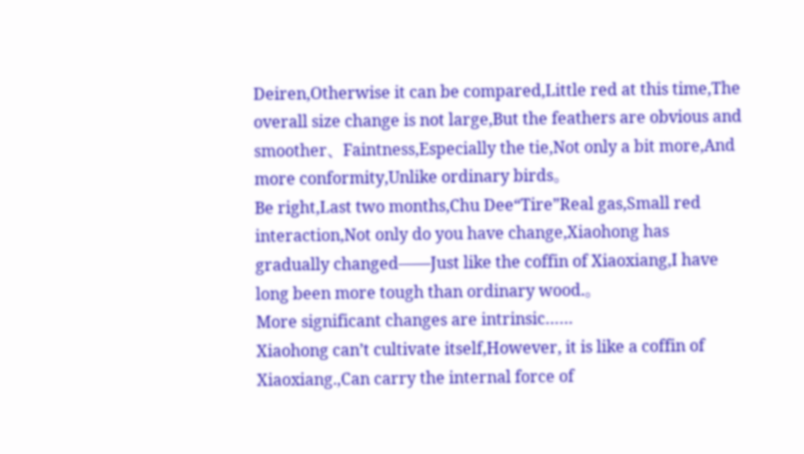Deiren,Otherwise it can be compared,Little red at this time,The overall size change is not large,But the feathers are obvious and smoother、Faintness,Especially the tie,Not only a bit more,And more conformity,Unlike ordinary birds。
Be right,Last two months,Chu Dee“Tire”Real gas,Small red interaction,Not only do you have change,Xiaohong has gradually changed——Just like the coffin of Xiaoxiang,I have long been more tough than ordinary wood.。
More significant changes are intrinsic……
Xiaohong can’t cultivate itself,However, it is like a coffin of Xiaoxiang.,Can carry the internal force of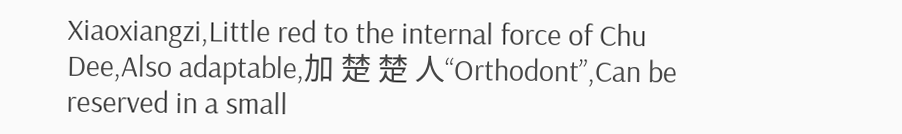Xiaoxiangzi,Little red to the internal force of Chu Dee,Also adaptable,加 楚 楚 人“Orthodont”,Can be reserved in a small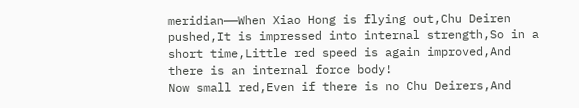meridian——When Xiao Hong is flying out,Chu Deiren pushed,It is impressed into internal strength,So in a short time,Little red speed is again improved,And there is an internal force body!
Now small red,Even if there is no Chu Deirers,And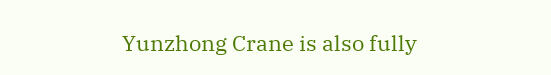Yunzhong Crane is also fully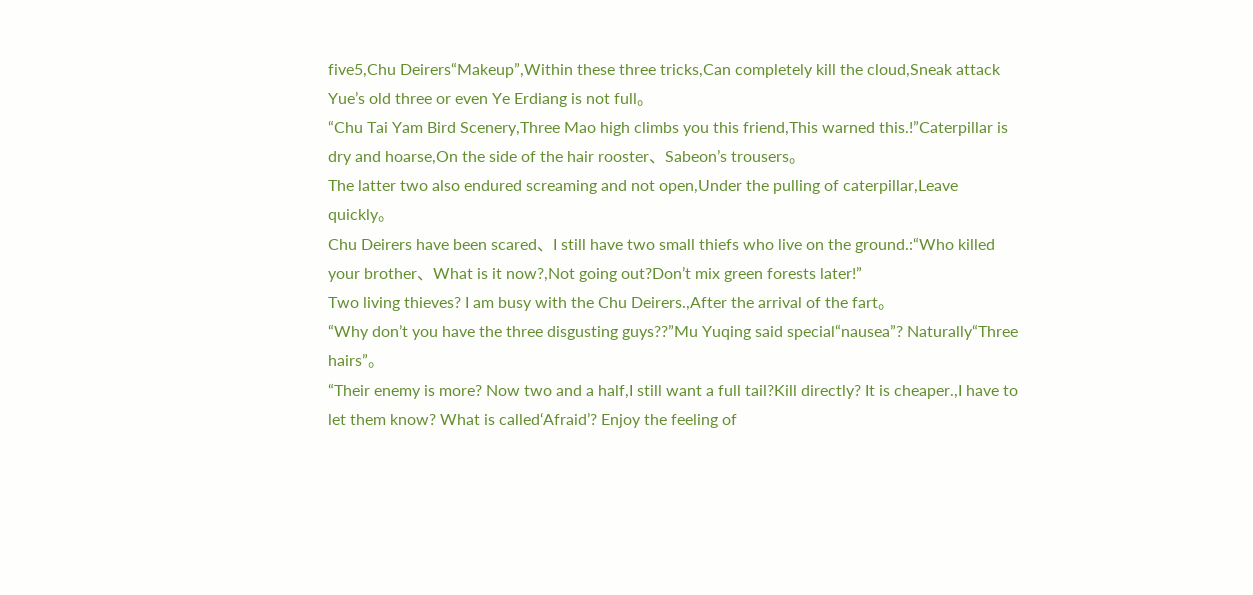five5,Chu Deirers“Makeup”,Within these three tricks,Can completely kill the cloud,Sneak attack Yue’s old three or even Ye Erdiang is not full。
“Chu Tai Yam Bird Scenery,Three Mao high climbs you this friend,This warned this.!”Caterpillar is dry and hoarse,On the side of the hair rooster、Sabeon’s trousers。
The latter two also endured screaming and not open,Under the pulling of caterpillar,Leave quickly。
Chu Deirers have been scared、I still have two small thiefs who live on the ground.:“Who killed your brother、What is it now?,Not going out?Don’t mix green forests later!”
Two living thieves? I am busy with the Chu Deirers.,After the arrival of the fart。
“Why don’t you have the three disgusting guys??”Mu Yuqing said special“nausea”? Naturally“Three hairs”。
“Their enemy is more? Now two and a half,I still want a full tail?Kill directly? It is cheaper.,I have to let them know? What is called‘Afraid’? Enjoy the feeling of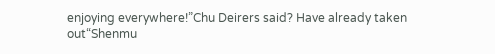enjoying everywhere!”Chu Deirers said? Have already taken out“Shenmu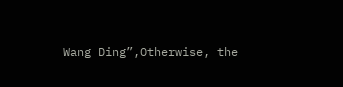Wang Ding”,Otherwise, the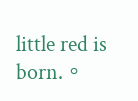little red is born.。